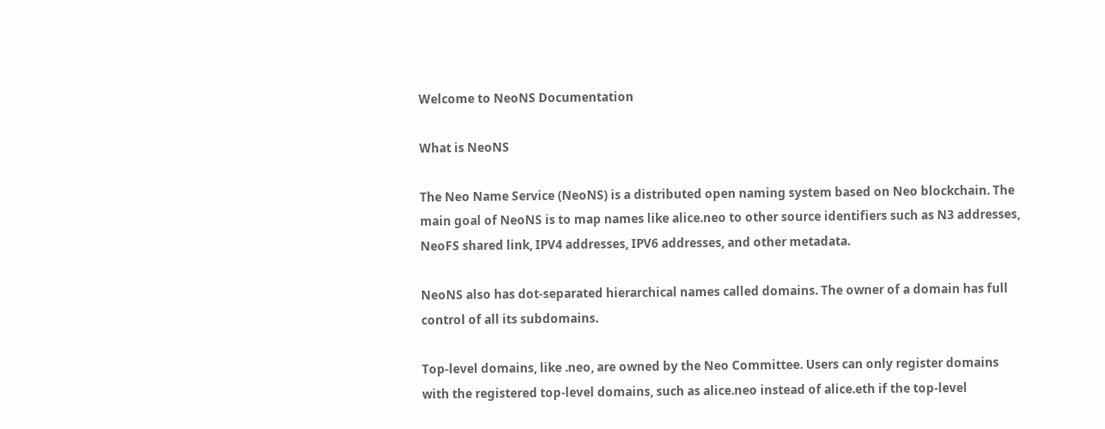Welcome to NeoNS Documentation

What is NeoNS

The Neo Name Service (NeoNS) is a distributed open naming system based on Neo blockchain. The main goal of NeoNS is to map names like alice.neo to other source identifiers such as N3 addresses, NeoFS shared link, IPV4 addresses, IPV6 addresses, and other metadata.

NeoNS also has dot-separated hierarchical names called domains. The owner of a domain has full control of all its subdomains.

Top-level domains, like .neo, are owned by the Neo Committee. Users can only register domains with the registered top-level domains, such as alice.neo instead of alice.eth if the top-level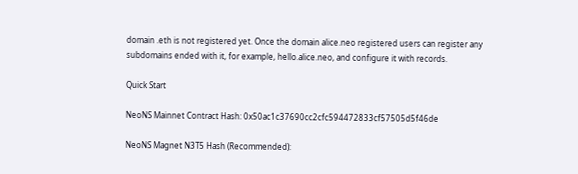domain .eth is not registered yet. Once the domain alice.neo registered users can register any subdomains ended with it, for example, hello.alice.neo, and configure it with records.

Quick Start

NeoNS Mainnet Contract Hash: 0x50ac1c37690cc2cfc594472833cf57505d5f46de

NeoNS Magnet N3T5 Hash (Recommended):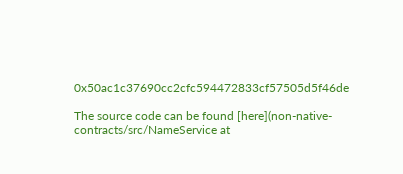0x50ac1c37690cc2cfc594472833cf57505d5f46de

The source code can be found [here](non-native-contracts/src/NameService at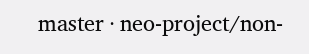master · neo-project/non-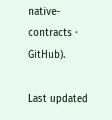native-contracts · GitHub).

Last updated